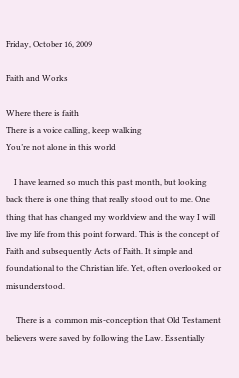Friday, October 16, 2009

Faith and Works

Where there is faith
There is a voice calling, keep walking
You’re not alone in this world

    I have learned so much this past month, but looking back there is one thing that really stood out to me. One thing that has changed my worldview and the way I will live my life from this point forward. This is the concept of Faith and subsequently Acts of Faith. It simple and foundational to the Christian life. Yet, often overlooked or misunderstood.

     There is a  common mis-conception that Old Testament believers were saved by following the Law. Essentially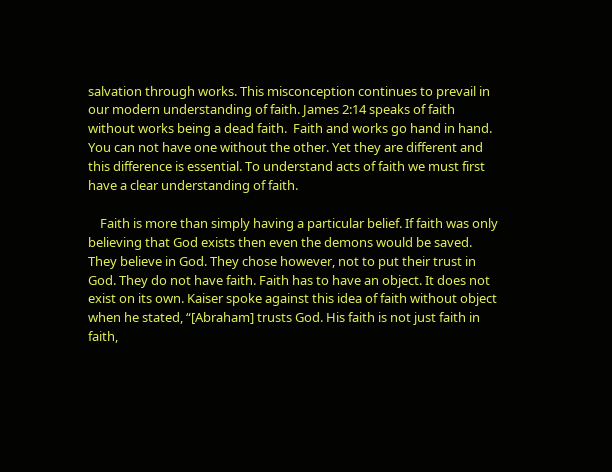salvation through works. This misconception continues to prevail in our modern understanding of faith. James 2:14 speaks of faith without works being a dead faith.  Faith and works go hand in hand. You can not have one without the other. Yet they are different and this difference is essential. To understand acts of faith we must first have a clear understanding of faith.

    Faith is more than simply having a particular belief. If faith was only believing that God exists then even the demons would be saved. They believe in God. They chose however, not to put their trust in God. They do not have faith. Faith has to have an object. It does not exist on its own. Kaiser spoke against this idea of faith without object when he stated, “[Abraham] trusts God. His faith is not just faith in faith,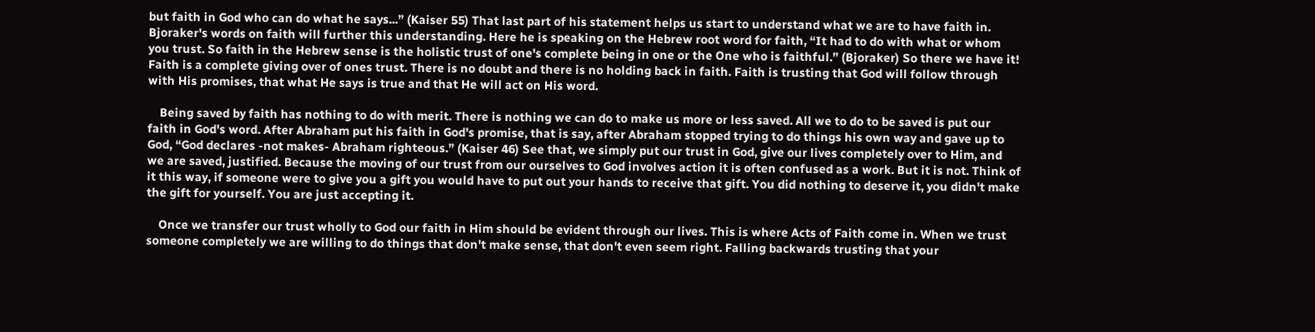but faith in God who can do what he says...” (Kaiser 55) That last part of his statement helps us start to understand what we are to have faith in. Bjoraker's words on faith will further this understanding. Here he is speaking on the Hebrew root word for faith, “It had to do with what or whom you trust. So faith in the Hebrew sense is the holistic trust of one's complete being in one or the One who is faithful.” (Bjoraker) So there we have it! Faith is a complete giving over of ones trust. There is no doubt and there is no holding back in faith. Faith is trusting that God will follow through with His promises, that what He says is true and that He will act on His word.

    Being saved by faith has nothing to do with merit. There is nothing we can do to make us more or less saved. All we to do to be saved is put our faith in God's word. After Abraham put his faith in God's promise, that is say, after Abraham stopped trying to do things his own way and gave up to God, “God declares -not makes- Abraham righteous.” (Kaiser 46) See that, we simply put our trust in God, give our lives completely over to Him, and we are saved, justified. Because the moving of our trust from our ourselves to God involves action it is often confused as a work. But it is not. Think of it this way, if someone were to give you a gift you would have to put out your hands to receive that gift. You did nothing to deserve it, you didn't make the gift for yourself. You are just accepting it.

    Once we transfer our trust wholly to God our faith in Him should be evident through our lives. This is where Acts of Faith come in. When we trust someone completely we are willing to do things that don't make sense, that don't even seem right. Falling backwards trusting that your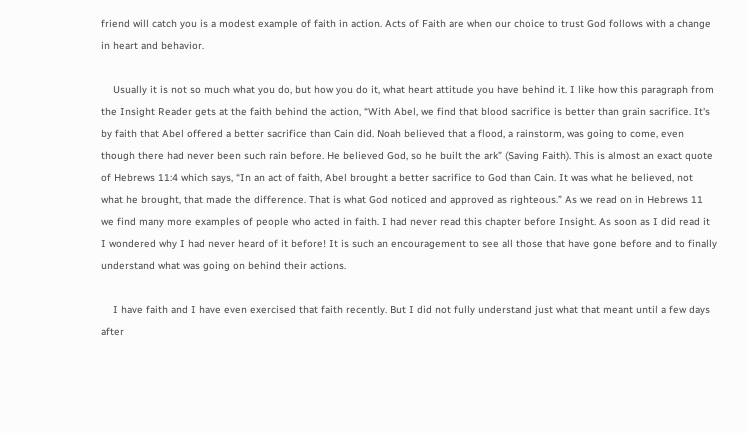friend will catch you is a modest example of faith in action. Acts of Faith are when our choice to trust God follows with a change in heart and behavior.

    Usually it is not so much what you do, but how you do it, what heart attitude you have behind it. I like how this paragraph from the Insight Reader gets at the faith behind the action, “With Abel, we find that blood sacrifice is better than grain sacrifice. It's by faith that Abel offered a better sacrifice than Cain did. Noah believed that a flood, a rainstorm, was going to come, even though there had never been such rain before. He believed God, so he built the ark” (Saving Faith). This is almost an exact quote of Hebrews 11:4 which says, “In an act of faith, Abel brought a better sacrifice to God than Cain. It was what he believed, not what he brought, that made the difference. That is what God noticed and approved as righteous.” As we read on in Hebrews 11 we find many more examples of people who acted in faith. I had never read this chapter before Insight. As soon as I did read it I wondered why I had never heard of it before! It is such an encouragement to see all those that have gone before and to finally understand what was going on behind their actions.

    I have faith and I have even exercised that faith recently. But I did not fully understand just what that meant until a few days after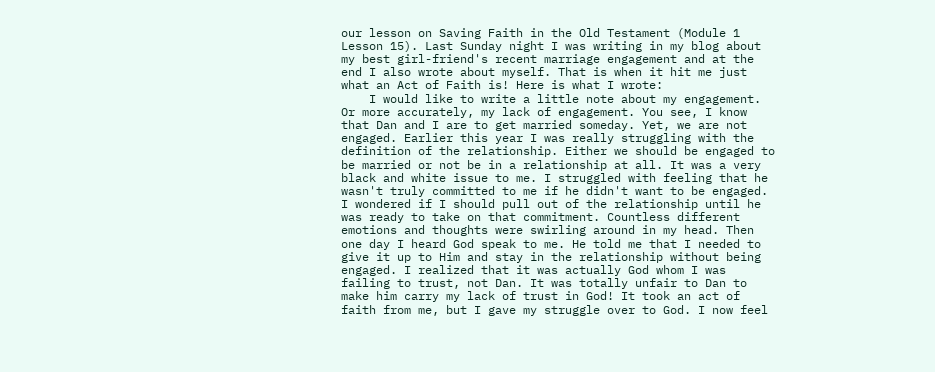our lesson on Saving Faith in the Old Testament (Module 1 Lesson 15). Last Sunday night I was writing in my blog about my best girl-friend's recent marriage engagement and at the end I also wrote about myself. That is when it hit me just what an Act of Faith is! Here is what I wrote:
    I would like to write a little note about my engagement. Or more accurately, my lack of engagement. You see, I know that Dan and I are to get married someday. Yet, we are not engaged. Earlier this year I was really struggling with the definition of the relationship. Either we should be engaged to be married or not be in a relationship at all. It was a very black and white issue to me. I struggled with feeling that he wasn't truly committed to me if he didn't want to be engaged. I wondered if I should pull out of the relationship until he was ready to take on that commitment. Countless different emotions and thoughts were swirling around in my head. Then one day I heard God speak to me. He told me that I needed to give it up to Him and stay in the relationship without being engaged. I realized that it was actually God whom I was failing to trust, not Dan. It was totally unfair to Dan to make him carry my lack of trust in God! It took an act of faith from me, but I gave my struggle over to God. I now feel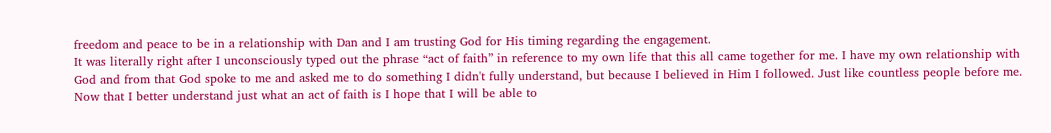freedom and peace to be in a relationship with Dan and I am trusting God for His timing regarding the engagement.
It was literally right after I unconsciously typed out the phrase “act of faith” in reference to my own life that this all came together for me. I have my own relationship with God and from that God spoke to me and asked me to do something I didn't fully understand, but because I believed in Him I followed. Just like countless people before me. Now that I better understand just what an act of faith is I hope that I will be able to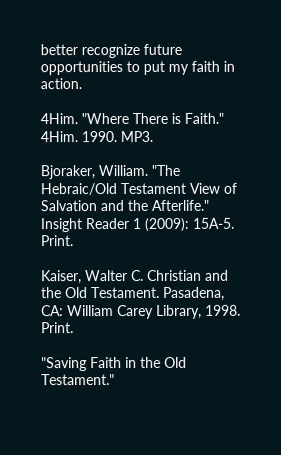better recognize future opportunities to put my faith in action.

4Him. "Where There is Faith." 4Him. 1990. MP3.

Bjoraker, William. "The Hebraic/Old Testament View of Salvation and the Afterlife." Insight Reader 1 (2009): 15A-5. Print.

Kaiser, Walter C. Christian and the Old Testament. Pasadena, CA: William Carey Library, 1998. Print.

"Saving Faith in the Old Testament."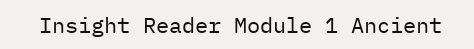Insight Reader Module 1 Ancient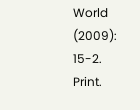World (2009): 15-2. Print.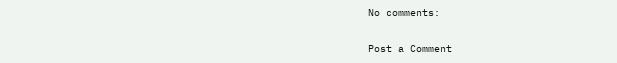No comments:

Post a Comment